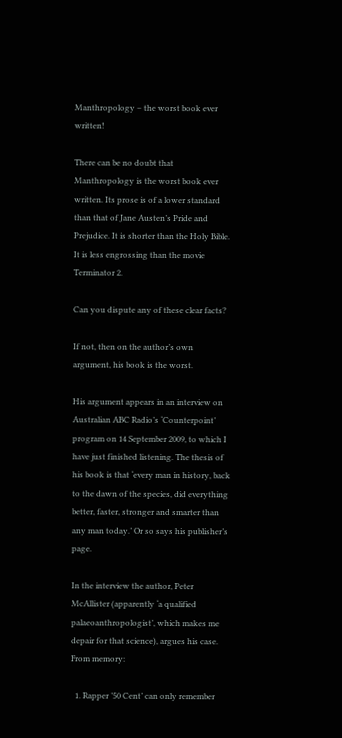Manthropology – the worst book ever written!

There can be no doubt that Manthropology is the worst book ever written. Its prose is of a lower standard than that of Jane Austen’s Pride and Prejudice. It is shorter than the Holy Bible. It is less engrossing than the movie Terminator 2.

Can you dispute any of these clear facts?

If not, then on the author’s own argument, his book is the worst.

His argument appears in an interview on Australian ABC Radio’s ‘Counterpoint’ program on 14 September 2009, to which I have just finished listening. The thesis of his book is that ‘every man in history, back to the dawn of the species, did everything better, faster, stronger and smarter than any man today.’ Or so says his publisher’s page.

In the interview the author, Peter McAllister (apparently ‘a qualified palaeoanthropologist’, which makes me depair for that science), argues his case. From memory:

  1. Rapper ’50 Cent’ can only remember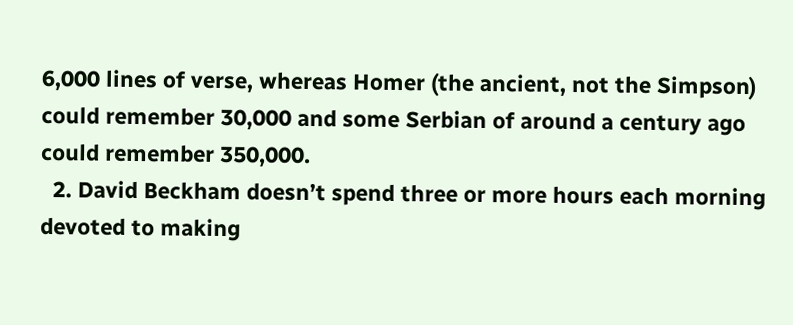6,000 lines of verse, whereas Homer (the ancient, not the Simpson) could remember 30,000 and some Serbian of around a century ago could remember 350,000.
  2. David Beckham doesn’t spend three or more hours each morning devoted to making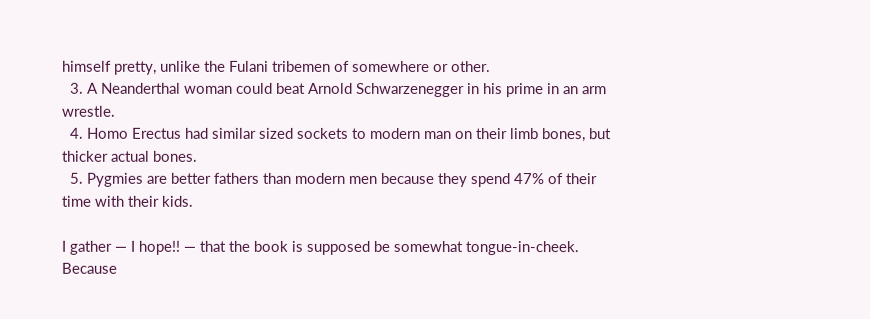himself pretty, unlike the Fulani tribemen of somewhere or other.
  3. A Neanderthal woman could beat Arnold Schwarzenegger in his prime in an arm wrestle.
  4. Homo Erectus had similar sized sockets to modern man on their limb bones, but thicker actual bones.
  5. Pygmies are better fathers than modern men because they spend 47% of their time with their kids.

I gather — I hope!! — that the book is supposed be somewhat tongue-in-cheek. Because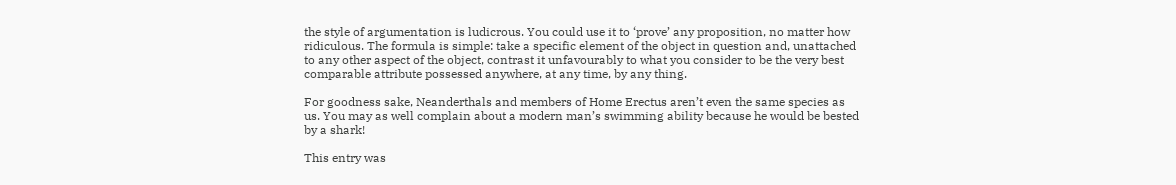the style of argumentation is ludicrous. You could use it to ‘prove’ any proposition, no matter how ridiculous. The formula is simple: take a specific element of the object in question and, unattached to any other aspect of the object, contrast it unfavourably to what you consider to be the very best comparable attribute possessed anywhere, at any time, by any thing.

For goodness sake, Neanderthals and members of Home Erectus aren’t even the same species as us. You may as well complain about a modern man’s swimming ability because he would be bested by a shark!

This entry was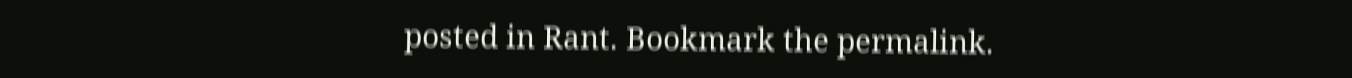posted in Rant. Bookmark the permalink.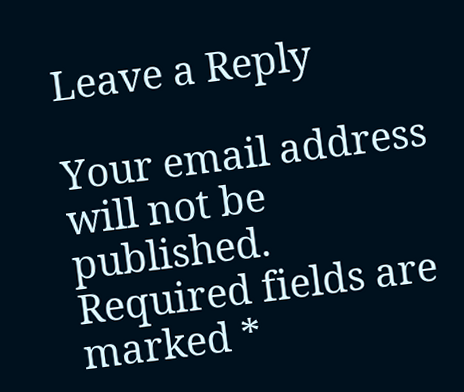Leave a Reply

Your email address will not be published. Required fields are marked *